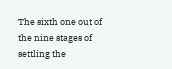The sixth one out of the nine stages of settling the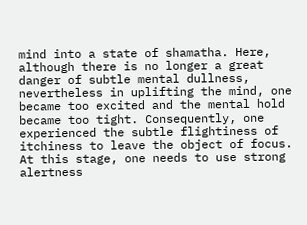mind into a state of shamatha. Here, although there is no longer a great danger of subtle mental dullness, nevertheless in uplifting the mind, one became too excited and the mental hold became too tight. Consequently, one experienced the subtle flightiness of itchiness to leave the object of focus. At this stage, one needs to use strong alertness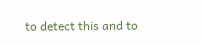to detect this and to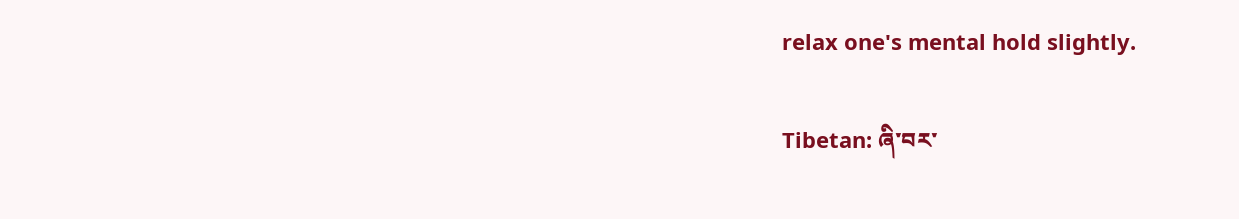relax one's mental hold slightly.

Tibetan: ཞི་བར་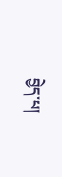བྱེད་པ།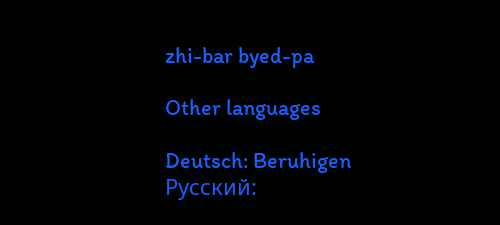zhi-bar byed-pa

Other languages

Deutsch: Beruhigen
Русский: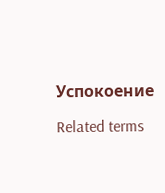Успокоение

Related terms